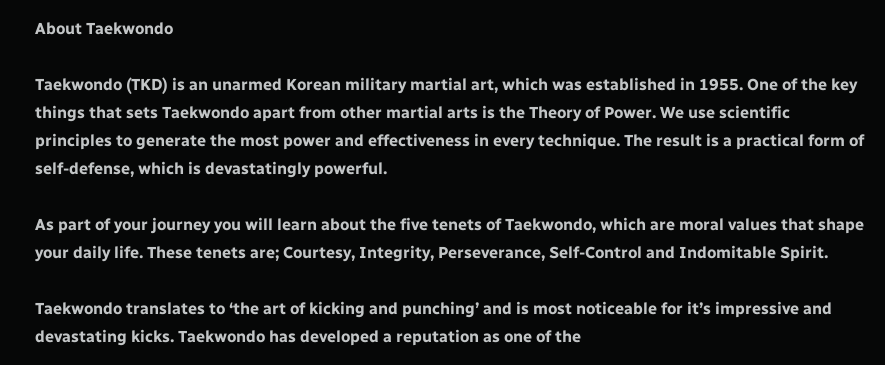About Taekwondo

Taekwondo (TKD) is an unarmed Korean military martial art, which was established in 1955. One of the key things that sets Taekwondo apart from other martial arts is the Theory of Power. We use scientific principles to generate the most power and effectiveness in every technique. The result is a practical form of self-defense, which is devastatingly powerful.

As part of your journey you will learn about the five tenets of Taekwondo, which are moral values that shape your daily life. These tenets are; Courtesy, Integrity, Perseverance, Self-Control and Indomitable Spirit.

Taekwondo translates to ‘the art of kicking and punching’ and is most noticeable for it’s impressive and devastating kicks. Taekwondo has developed a reputation as one of the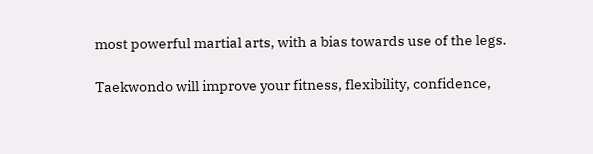most powerful martial arts, with a bias towards use of the legs.

Taekwondo will improve your fitness, flexibility, confidence,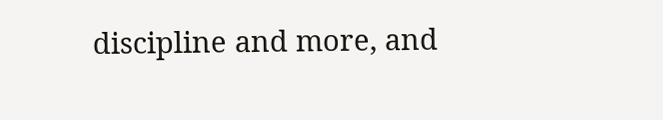discipline and more, and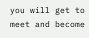you will get to meet and become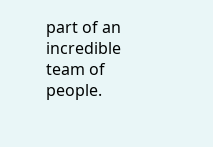part of an incredible team of people.